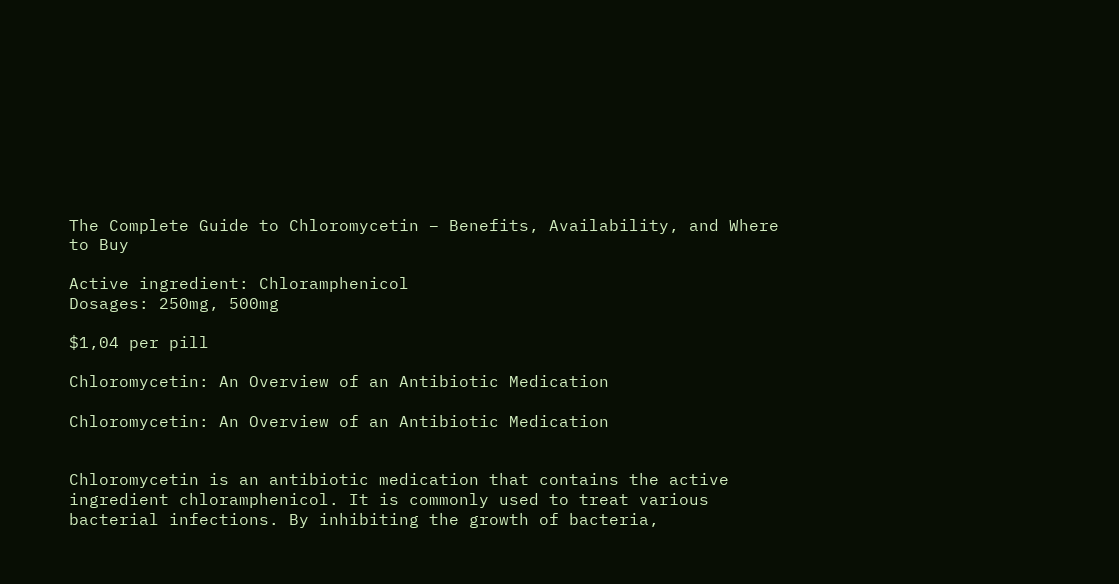The Complete Guide to Chloromycetin – Benefits, Availability, and Where to Buy

Active ingredient: Chloramphenicol
Dosages: 250mg, 500mg

$1,04 per pill

Chloromycetin: An Overview of an Antibiotic Medication

Chloromycetin: An Overview of an Antibiotic Medication


Chloromycetin is an antibiotic medication that contains the active ingredient chloramphenicol. It is commonly used to treat various bacterial infections. By inhibiting the growth of bacteria,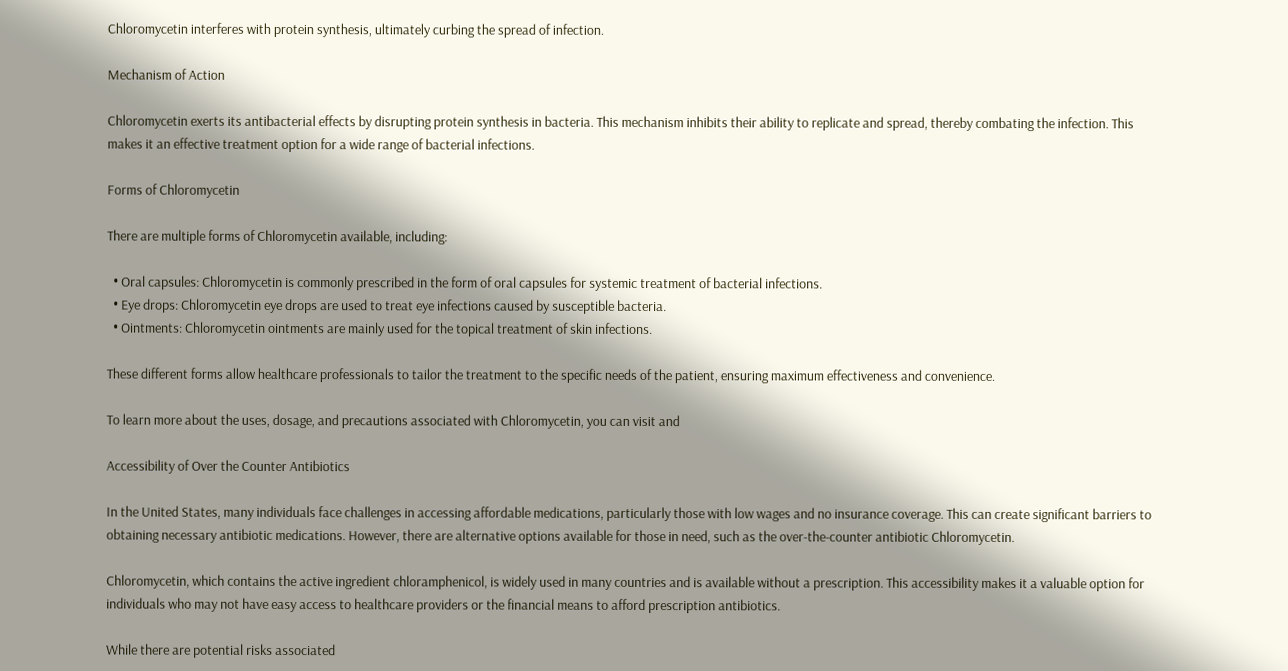Chloromycetin interferes with protein synthesis, ultimately curbing the spread of infection.

Mechanism of Action

Chloromycetin exerts its antibacterial effects by disrupting protein synthesis in bacteria. This mechanism inhibits their ability to replicate and spread, thereby combating the infection. This makes it an effective treatment option for a wide range of bacterial infections.

Forms of Chloromycetin

There are multiple forms of Chloromycetin available, including:

  • Oral capsules: Chloromycetin is commonly prescribed in the form of oral capsules for systemic treatment of bacterial infections.
  • Eye drops: Chloromycetin eye drops are used to treat eye infections caused by susceptible bacteria.
  • Ointments: Chloromycetin ointments are mainly used for the topical treatment of skin infections.

These different forms allow healthcare professionals to tailor the treatment to the specific needs of the patient, ensuring maximum effectiveness and convenience.

To learn more about the uses, dosage, and precautions associated with Chloromycetin, you can visit and

Accessibility of Over the Counter Antibiotics

In the United States, many individuals face challenges in accessing affordable medications, particularly those with low wages and no insurance coverage. This can create significant barriers to obtaining necessary antibiotic medications. However, there are alternative options available for those in need, such as the over-the-counter antibiotic Chloromycetin.

Chloromycetin, which contains the active ingredient chloramphenicol, is widely used in many countries and is available without a prescription. This accessibility makes it a valuable option for individuals who may not have easy access to healthcare providers or the financial means to afford prescription antibiotics.

While there are potential risks associated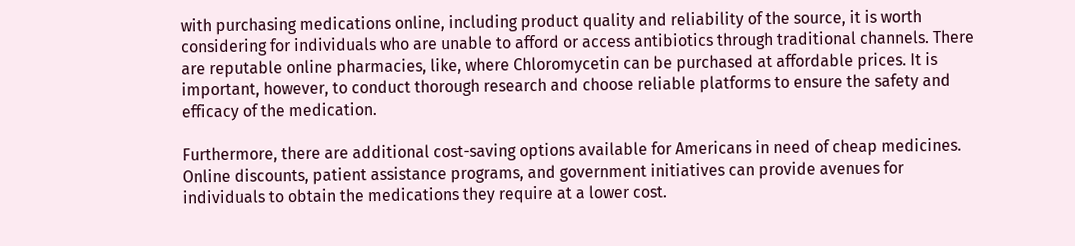with purchasing medications online, including product quality and reliability of the source, it is worth considering for individuals who are unable to afford or access antibiotics through traditional channels. There are reputable online pharmacies, like, where Chloromycetin can be purchased at affordable prices. It is important, however, to conduct thorough research and choose reliable platforms to ensure the safety and efficacy of the medication.

Furthermore, there are additional cost-saving options available for Americans in need of cheap medicines. Online discounts, patient assistance programs, and government initiatives can provide avenues for individuals to obtain the medications they require at a lower cost.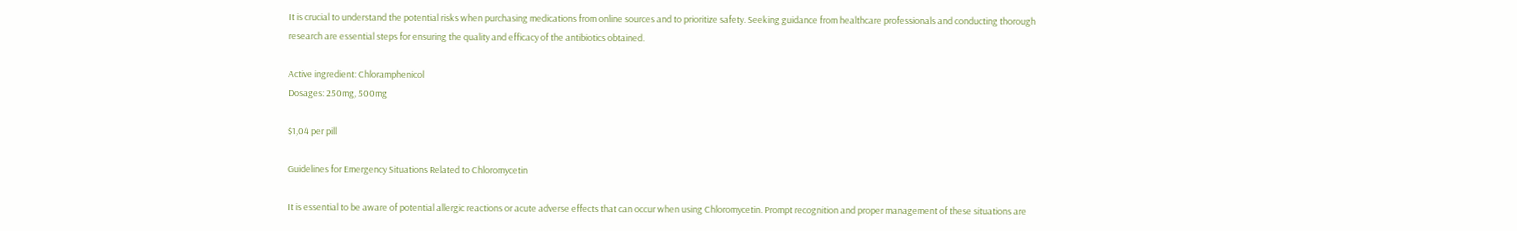It is crucial to understand the potential risks when purchasing medications from online sources and to prioritize safety. Seeking guidance from healthcare professionals and conducting thorough research are essential steps for ensuring the quality and efficacy of the antibiotics obtained.

Active ingredient: Chloramphenicol
Dosages: 250mg, 500mg

$1,04 per pill

Guidelines for Emergency Situations Related to Chloromycetin

It is essential to be aware of potential allergic reactions or acute adverse effects that can occur when using Chloromycetin. Prompt recognition and proper management of these situations are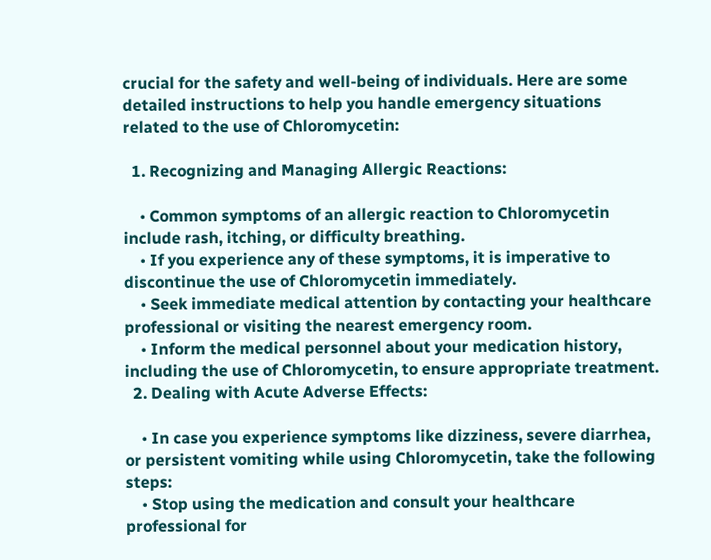crucial for the safety and well-being of individuals. Here are some detailed instructions to help you handle emergency situations related to the use of Chloromycetin:

  1. Recognizing and Managing Allergic Reactions:

    • Common symptoms of an allergic reaction to Chloromycetin include rash, itching, or difficulty breathing.
    • If you experience any of these symptoms, it is imperative to discontinue the use of Chloromycetin immediately.
    • Seek immediate medical attention by contacting your healthcare professional or visiting the nearest emergency room.
    • Inform the medical personnel about your medication history, including the use of Chloromycetin, to ensure appropriate treatment.
  2. Dealing with Acute Adverse Effects:

    • In case you experience symptoms like dizziness, severe diarrhea, or persistent vomiting while using Chloromycetin, take the following steps:
    • Stop using the medication and consult your healthcare professional for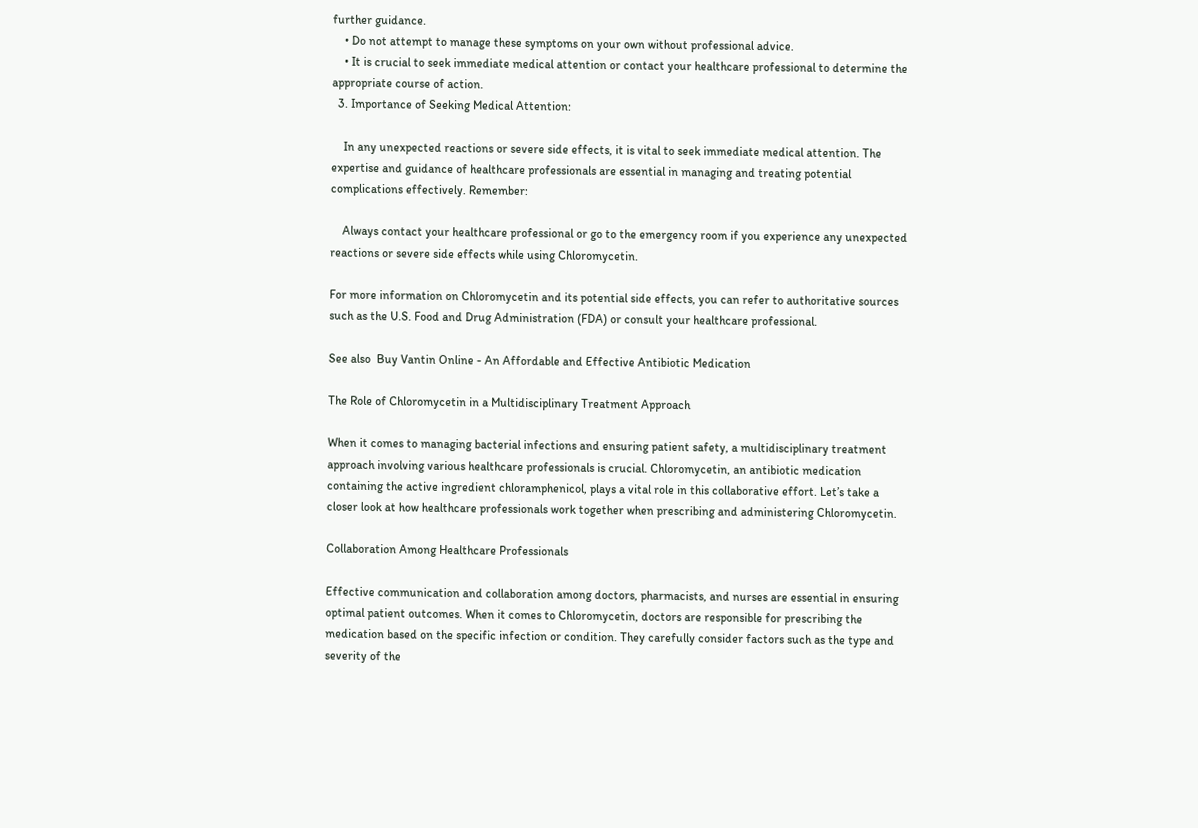further guidance.
    • Do not attempt to manage these symptoms on your own without professional advice.
    • It is crucial to seek immediate medical attention or contact your healthcare professional to determine the appropriate course of action.
  3. Importance of Seeking Medical Attention:

    In any unexpected reactions or severe side effects, it is vital to seek immediate medical attention. The expertise and guidance of healthcare professionals are essential in managing and treating potential complications effectively. Remember:

    Always contact your healthcare professional or go to the emergency room if you experience any unexpected reactions or severe side effects while using Chloromycetin.

For more information on Chloromycetin and its potential side effects, you can refer to authoritative sources such as the U.S. Food and Drug Administration (FDA) or consult your healthcare professional.

See also  Buy Vantin Online - An Affordable and Effective Antibiotic Medication

The Role of Chloromycetin in a Multidisciplinary Treatment Approach

When it comes to managing bacterial infections and ensuring patient safety, a multidisciplinary treatment approach involving various healthcare professionals is crucial. Chloromycetin, an antibiotic medication containing the active ingredient chloramphenicol, plays a vital role in this collaborative effort. Let’s take a closer look at how healthcare professionals work together when prescribing and administering Chloromycetin.

Collaboration Among Healthcare Professionals

Effective communication and collaboration among doctors, pharmacists, and nurses are essential in ensuring optimal patient outcomes. When it comes to Chloromycetin, doctors are responsible for prescribing the medication based on the specific infection or condition. They carefully consider factors such as the type and severity of the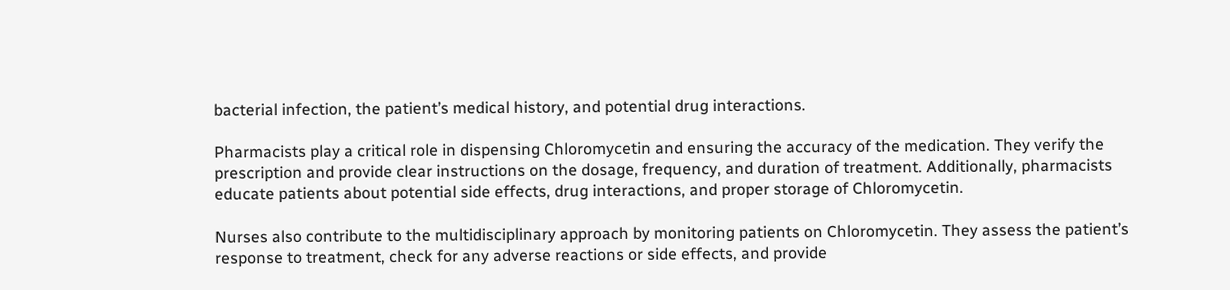bacterial infection, the patient’s medical history, and potential drug interactions.

Pharmacists play a critical role in dispensing Chloromycetin and ensuring the accuracy of the medication. They verify the prescription and provide clear instructions on the dosage, frequency, and duration of treatment. Additionally, pharmacists educate patients about potential side effects, drug interactions, and proper storage of Chloromycetin.

Nurses also contribute to the multidisciplinary approach by monitoring patients on Chloromycetin. They assess the patient’s response to treatment, check for any adverse reactions or side effects, and provide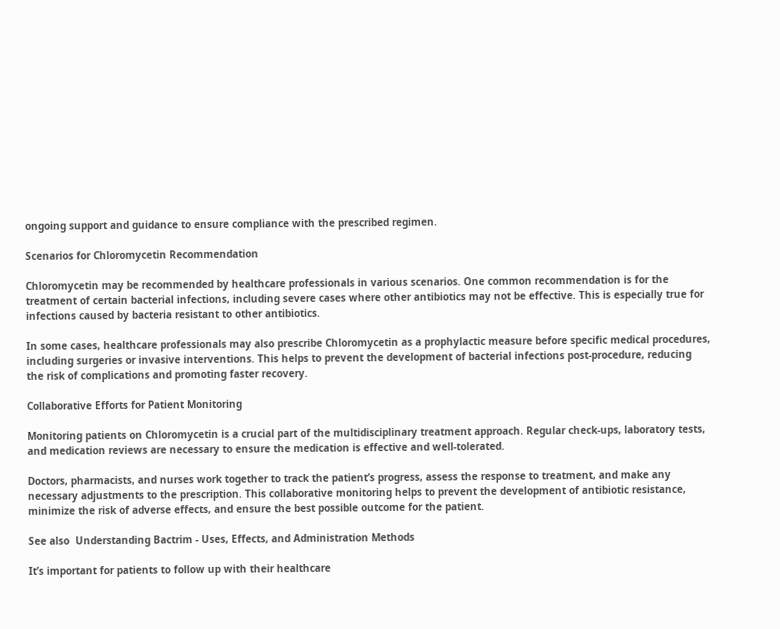ongoing support and guidance to ensure compliance with the prescribed regimen.

Scenarios for Chloromycetin Recommendation

Chloromycetin may be recommended by healthcare professionals in various scenarios. One common recommendation is for the treatment of certain bacterial infections, including severe cases where other antibiotics may not be effective. This is especially true for infections caused by bacteria resistant to other antibiotics.

In some cases, healthcare professionals may also prescribe Chloromycetin as a prophylactic measure before specific medical procedures, including surgeries or invasive interventions. This helps to prevent the development of bacterial infections post-procedure, reducing the risk of complications and promoting faster recovery.

Collaborative Efforts for Patient Monitoring

Monitoring patients on Chloromycetin is a crucial part of the multidisciplinary treatment approach. Regular check-ups, laboratory tests, and medication reviews are necessary to ensure the medication is effective and well-tolerated.

Doctors, pharmacists, and nurses work together to track the patient’s progress, assess the response to treatment, and make any necessary adjustments to the prescription. This collaborative monitoring helps to prevent the development of antibiotic resistance, minimize the risk of adverse effects, and ensure the best possible outcome for the patient.

See also  Understanding Bactrim - Uses, Effects, and Administration Methods

It’s important for patients to follow up with their healthcare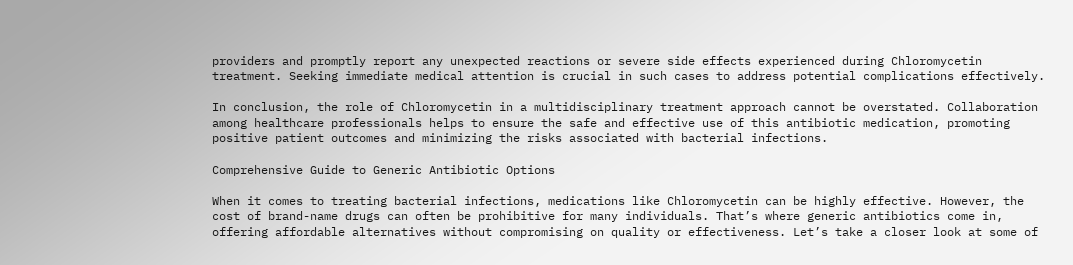providers and promptly report any unexpected reactions or severe side effects experienced during Chloromycetin treatment. Seeking immediate medical attention is crucial in such cases to address potential complications effectively.

In conclusion, the role of Chloromycetin in a multidisciplinary treatment approach cannot be overstated. Collaboration among healthcare professionals helps to ensure the safe and effective use of this antibiotic medication, promoting positive patient outcomes and minimizing the risks associated with bacterial infections.

Comprehensive Guide to Generic Antibiotic Options

When it comes to treating bacterial infections, medications like Chloromycetin can be highly effective. However, the cost of brand-name drugs can often be prohibitive for many individuals. That’s where generic antibiotics come in, offering affordable alternatives without compromising on quality or effectiveness. Let’s take a closer look at some of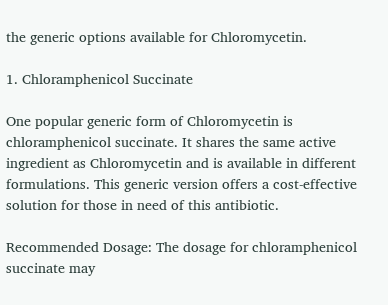the generic options available for Chloromycetin.

1. Chloramphenicol Succinate

One popular generic form of Chloromycetin is chloramphenicol succinate. It shares the same active ingredient as Chloromycetin and is available in different formulations. This generic version offers a cost-effective solution for those in need of this antibiotic.

Recommended Dosage: The dosage for chloramphenicol succinate may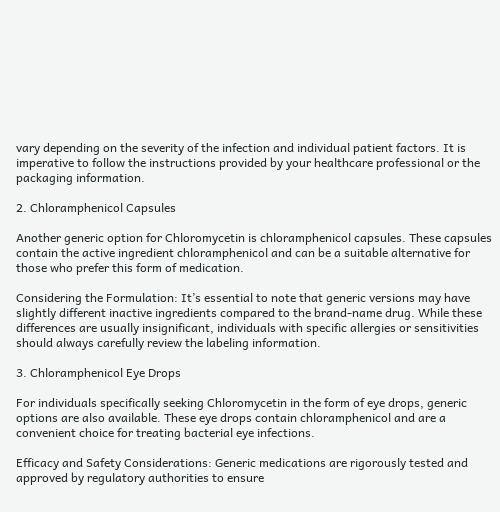vary depending on the severity of the infection and individual patient factors. It is imperative to follow the instructions provided by your healthcare professional or the packaging information.

2. Chloramphenicol Capsules

Another generic option for Chloromycetin is chloramphenicol capsules. These capsules contain the active ingredient chloramphenicol and can be a suitable alternative for those who prefer this form of medication.

Considering the Formulation: It’s essential to note that generic versions may have slightly different inactive ingredients compared to the brand-name drug. While these differences are usually insignificant, individuals with specific allergies or sensitivities should always carefully review the labeling information.

3. Chloramphenicol Eye Drops

For individuals specifically seeking Chloromycetin in the form of eye drops, generic options are also available. These eye drops contain chloramphenicol and are a convenient choice for treating bacterial eye infections.

Efficacy and Safety Considerations: Generic medications are rigorously tested and approved by regulatory authorities to ensure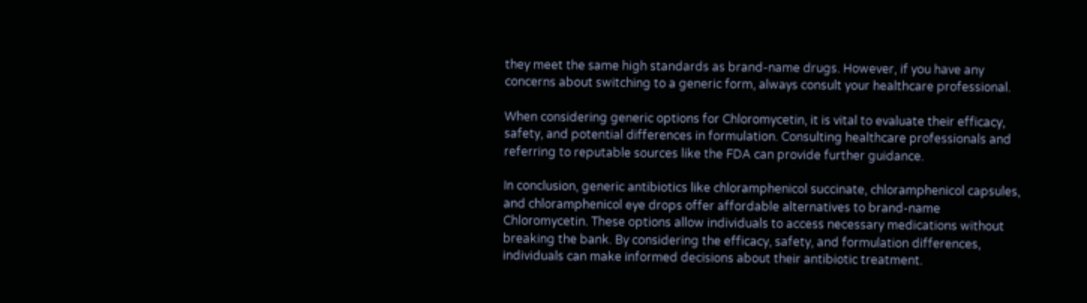they meet the same high standards as brand-name drugs. However, if you have any concerns about switching to a generic form, always consult your healthcare professional.

When considering generic options for Chloromycetin, it is vital to evaluate their efficacy, safety, and potential differences in formulation. Consulting healthcare professionals and referring to reputable sources like the FDA can provide further guidance.

In conclusion, generic antibiotics like chloramphenicol succinate, chloramphenicol capsules, and chloramphenicol eye drops offer affordable alternatives to brand-name Chloromycetin. These options allow individuals to access necessary medications without breaking the bank. By considering the efficacy, safety, and formulation differences, individuals can make informed decisions about their antibiotic treatment.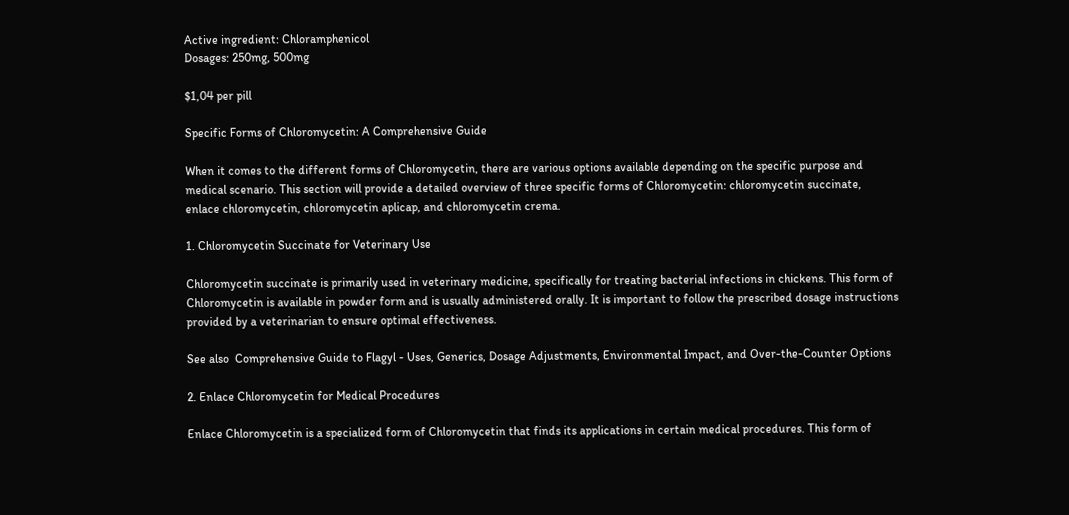Active ingredient: Chloramphenicol
Dosages: 250mg, 500mg

$1,04 per pill

Specific Forms of Chloromycetin: A Comprehensive Guide

When it comes to the different forms of Chloromycetin, there are various options available depending on the specific purpose and medical scenario. This section will provide a detailed overview of three specific forms of Chloromycetin: chloromycetin succinate, enlace chloromycetin, chloromycetin aplicap, and chloromycetin crema.

1. Chloromycetin Succinate for Veterinary Use

Chloromycetin succinate is primarily used in veterinary medicine, specifically for treating bacterial infections in chickens. This form of Chloromycetin is available in powder form and is usually administered orally. It is important to follow the prescribed dosage instructions provided by a veterinarian to ensure optimal effectiveness.

See also  Comprehensive Guide to Flagyl - Uses, Generics, Dosage Adjustments, Environmental Impact, and Over-the-Counter Options

2. Enlace Chloromycetin for Medical Procedures

Enlace Chloromycetin is a specialized form of Chloromycetin that finds its applications in certain medical procedures. This form of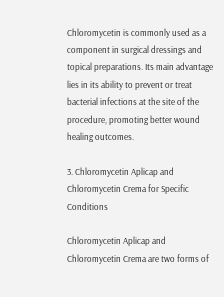Chloromycetin is commonly used as a component in surgical dressings and topical preparations. Its main advantage lies in its ability to prevent or treat bacterial infections at the site of the procedure, promoting better wound healing outcomes.

3. Chloromycetin Aplicap and Chloromycetin Crema for Specific Conditions

Chloromycetin Aplicap and Chloromycetin Crema are two forms of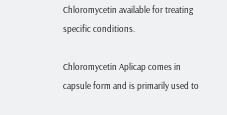Chloromycetin available for treating specific conditions.

Chloromycetin Aplicap comes in capsule form and is primarily used to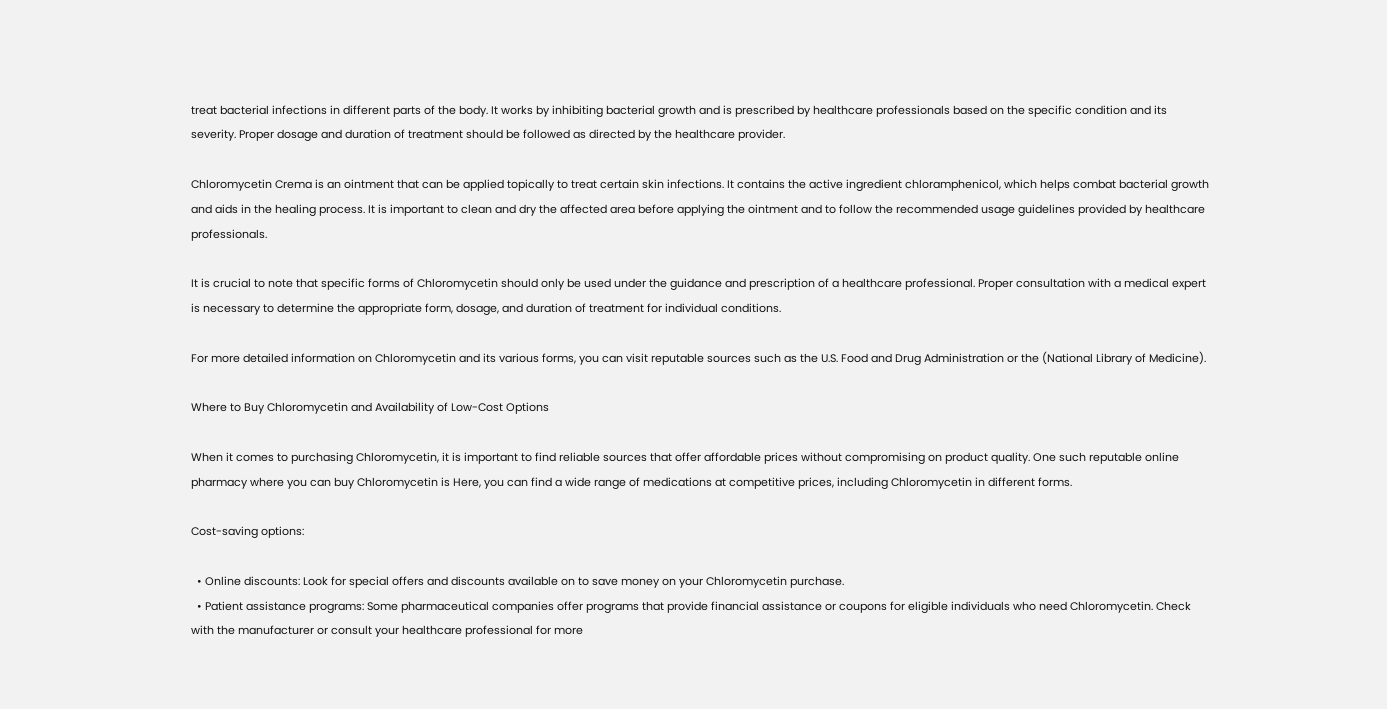treat bacterial infections in different parts of the body. It works by inhibiting bacterial growth and is prescribed by healthcare professionals based on the specific condition and its severity. Proper dosage and duration of treatment should be followed as directed by the healthcare provider.

Chloromycetin Crema is an ointment that can be applied topically to treat certain skin infections. It contains the active ingredient chloramphenicol, which helps combat bacterial growth and aids in the healing process. It is important to clean and dry the affected area before applying the ointment and to follow the recommended usage guidelines provided by healthcare professionals.

It is crucial to note that specific forms of Chloromycetin should only be used under the guidance and prescription of a healthcare professional. Proper consultation with a medical expert is necessary to determine the appropriate form, dosage, and duration of treatment for individual conditions.

For more detailed information on Chloromycetin and its various forms, you can visit reputable sources such as the U.S. Food and Drug Administration or the (National Library of Medicine).

Where to Buy Chloromycetin and Availability of Low-Cost Options

When it comes to purchasing Chloromycetin, it is important to find reliable sources that offer affordable prices without compromising on product quality. One such reputable online pharmacy where you can buy Chloromycetin is Here, you can find a wide range of medications at competitive prices, including Chloromycetin in different forms.

Cost-saving options:

  • Online discounts: Look for special offers and discounts available on to save money on your Chloromycetin purchase.
  • Patient assistance programs: Some pharmaceutical companies offer programs that provide financial assistance or coupons for eligible individuals who need Chloromycetin. Check with the manufacturer or consult your healthcare professional for more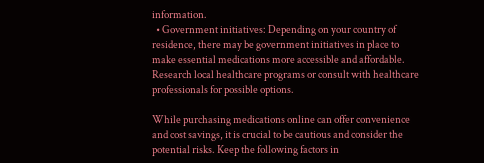information.
  • Government initiatives: Depending on your country of residence, there may be government initiatives in place to make essential medications more accessible and affordable. Research local healthcare programs or consult with healthcare professionals for possible options.

While purchasing medications online can offer convenience and cost savings, it is crucial to be cautious and consider the potential risks. Keep the following factors in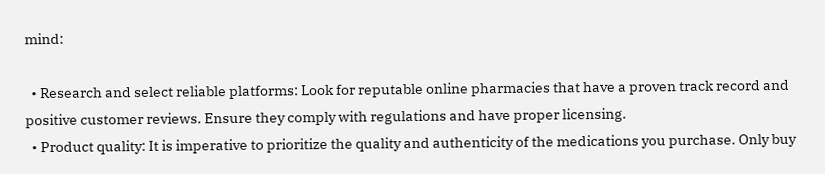mind:

  • Research and select reliable platforms: Look for reputable online pharmacies that have a proven track record and positive customer reviews. Ensure they comply with regulations and have proper licensing.
  • Product quality: It is imperative to prioritize the quality and authenticity of the medications you purchase. Only buy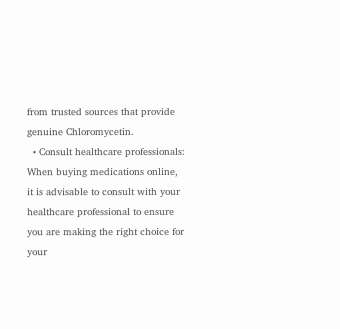from trusted sources that provide genuine Chloromycetin.
  • Consult healthcare professionals: When buying medications online, it is advisable to consult with your healthcare professional to ensure you are making the right choice for your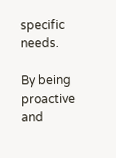specific needs.

By being proactive and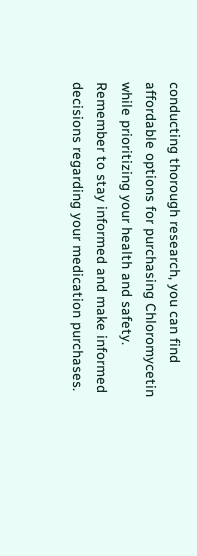conducting thorough research, you can find affordable options for purchasing Chloromycetin while prioritizing your health and safety. Remember to stay informed and make informed decisions regarding your medication purchases.